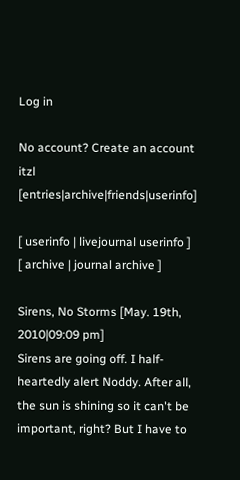Log in

No account? Create an account
itzl [entries|archive|friends|userinfo]

[ userinfo | livejournal userinfo ]
[ archive | journal archive ]

Sirens, No Storms [May. 19th, 2010|09:09 pm]
Sirens are going off. I half-heartedly alert Noddy. After all, the sun is shining so it can't be important, right? But I have to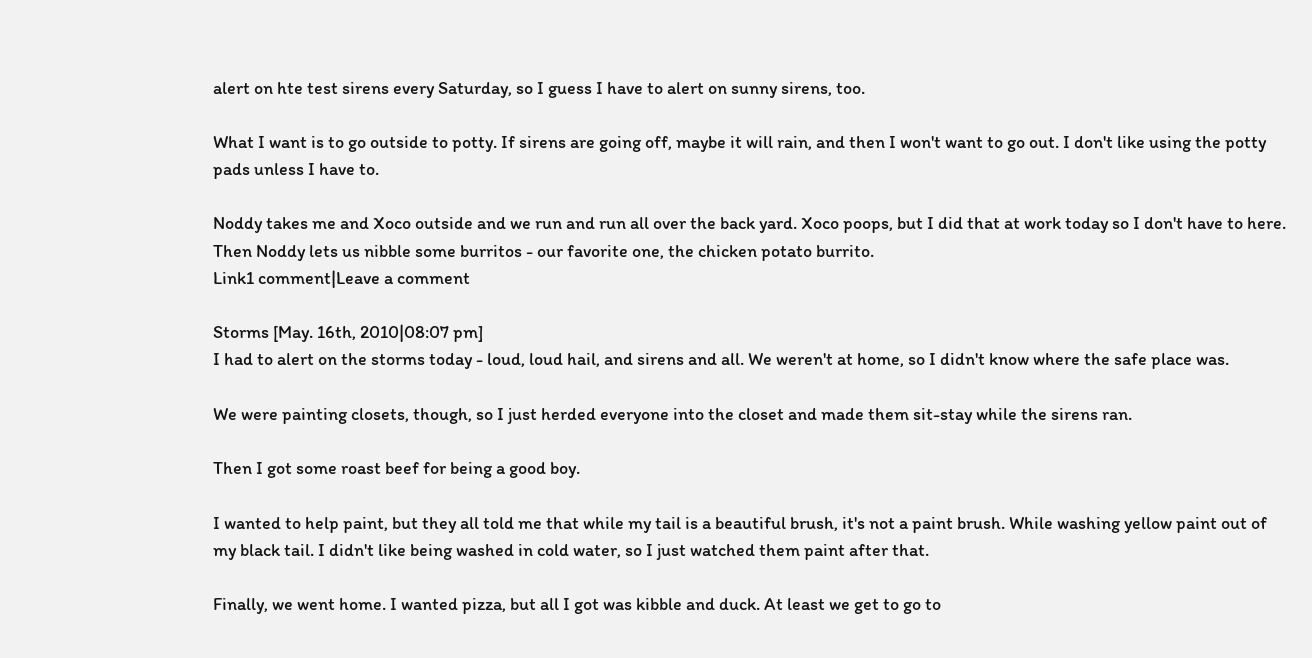alert on hte test sirens every Saturday, so I guess I have to alert on sunny sirens, too.

What I want is to go outside to potty. If sirens are going off, maybe it will rain, and then I won't want to go out. I don't like using the potty pads unless I have to.

Noddy takes me and Xoco outside and we run and run all over the back yard. Xoco poops, but I did that at work today so I don't have to here. Then Noddy lets us nibble some burritos - our favorite one, the chicken potato burrito.
Link1 comment|Leave a comment

Storms [May. 16th, 2010|08:07 pm]
I had to alert on the storms today - loud, loud hail, and sirens and all. We weren't at home, so I didn't know where the safe place was.

We were painting closets, though, so I just herded everyone into the closet and made them sit-stay while the sirens ran.

Then I got some roast beef for being a good boy.

I wanted to help paint, but they all told me that while my tail is a beautiful brush, it's not a paint brush. While washing yellow paint out of my black tail. I didn't like being washed in cold water, so I just watched them paint after that.

Finally, we went home. I wanted pizza, but all I got was kibble and duck. At least we get to go to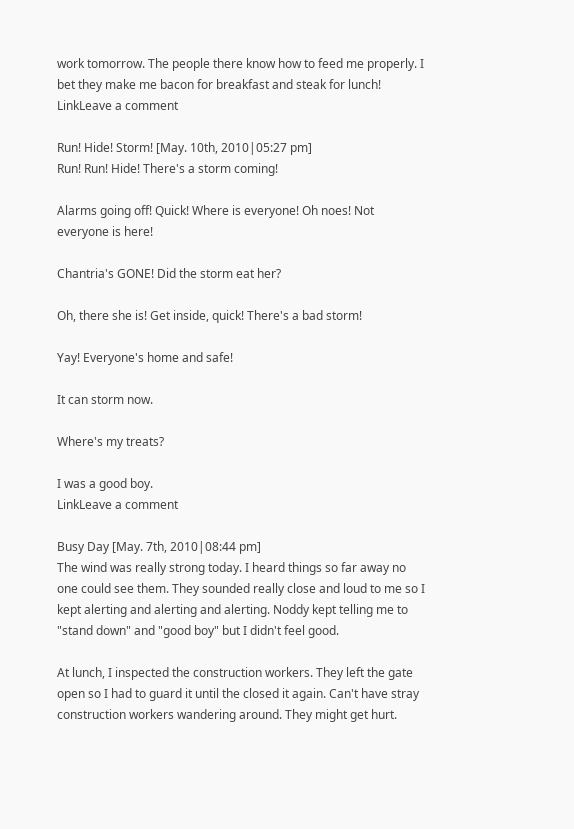work tomorrow. The people there know how to feed me properly. I bet they make me bacon for breakfast and steak for lunch!
LinkLeave a comment

Run! Hide! Storm! [May. 10th, 2010|05:27 pm]
Run! Run! Hide! There's a storm coming!

Alarms going off! Quick! Where is everyone! Oh noes! Not everyone is here!

Chantria's GONE! Did the storm eat her?

Oh, there she is! Get inside, quick! There's a bad storm!

Yay! Everyone's home and safe!

It can storm now.

Where's my treats?

I was a good boy.
LinkLeave a comment

Busy Day [May. 7th, 2010|08:44 pm]
The wind was really strong today. I heard things so far away no one could see them. They sounded really close and loud to me so I kept alerting and alerting and alerting. Noddy kept telling me to "stand down" and "good boy" but I didn't feel good.

At lunch, I inspected the construction workers. They left the gate open so I had to guard it until the closed it again. Can't have stray construction workers wandering around. They might get hurt.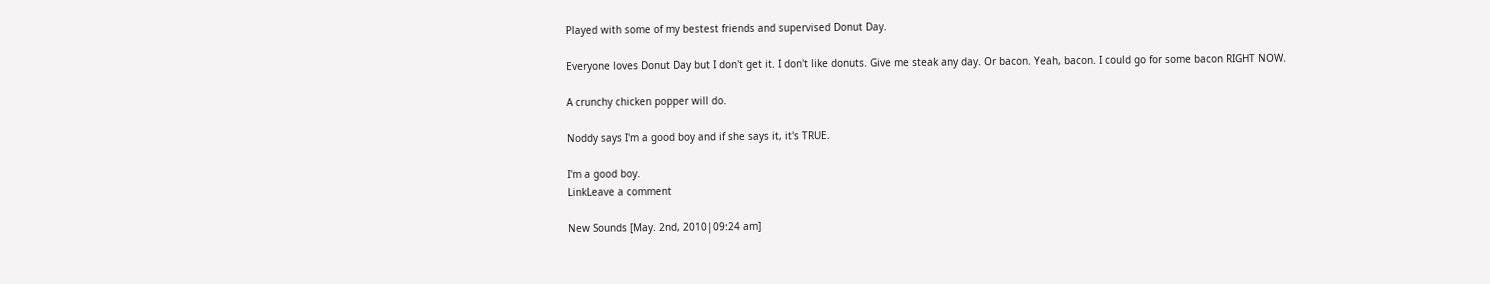Played with some of my bestest friends and supervised Donut Day.

Everyone loves Donut Day but I don't get it. I don't like donuts. Give me steak any day. Or bacon. Yeah, bacon. I could go for some bacon RIGHT NOW.

A crunchy chicken popper will do.

Noddy says I'm a good boy and if she says it, it's TRUE.

I'm a good boy.
LinkLeave a comment

New Sounds [May. 2nd, 2010|09:24 am]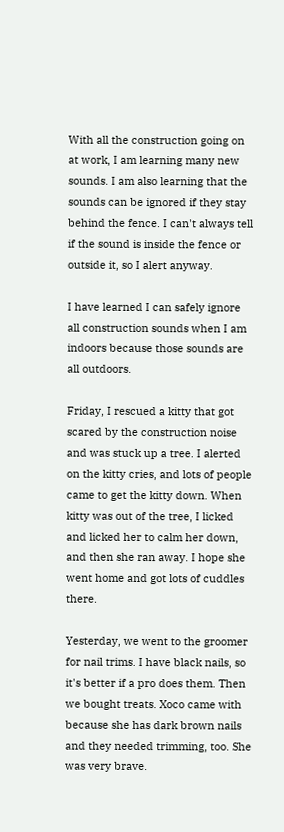With all the construction going on at work, I am learning many new sounds. I am also learning that the sounds can be ignored if they stay behind the fence. I can't always tell if the sound is inside the fence or outside it, so I alert anyway.

I have learned I can safely ignore all construction sounds when I am indoors because those sounds are all outdoors.

Friday, I rescued a kitty that got scared by the construction noise and was stuck up a tree. I alerted on the kitty cries, and lots of people came to get the kitty down. When kitty was out of the tree, I licked and licked her to calm her down, and then she ran away. I hope she went home and got lots of cuddles there.

Yesterday, we went to the groomer for nail trims. I have black nails, so it's better if a pro does them. Then we bought treats. Xoco came with because she has dark brown nails and they needed trimming, too. She was very brave.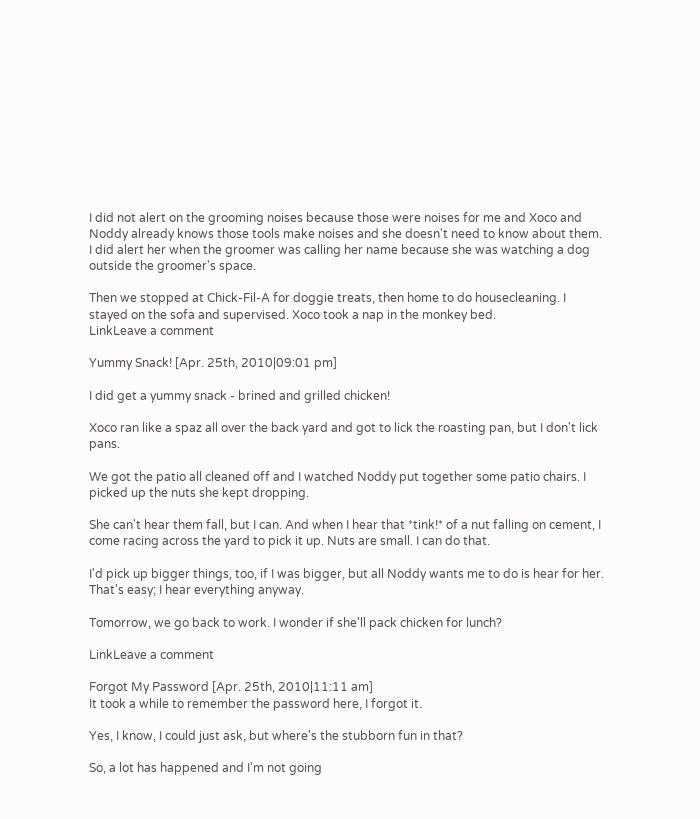I did not alert on the grooming noises because those were noises for me and Xoco and Noddy already knows those tools make noises and she doesn't need to know about them. I did alert her when the groomer was calling her name because she was watching a dog outside the groomer's space.

Then we stopped at Chick-Fil-A for doggie treats, then home to do housecleaning. I stayed on the sofa and supervised. Xoco took a nap in the monkey bed.
LinkLeave a comment

Yummy Snack! [Apr. 25th, 2010|09:01 pm]

I did get a yummy snack - brined and grilled chicken!

Xoco ran like a spaz all over the back yard and got to lick the roasting pan, but I don't lick pans.

We got the patio all cleaned off and I watched Noddy put together some patio chairs. I picked up the nuts she kept dropping.

She can't hear them fall, but I can. And when I hear that *tink!* of a nut falling on cement, I come racing across the yard to pick it up. Nuts are small. I can do that.

I'd pick up bigger things, too, if I was bigger, but all Noddy wants me to do is hear for her. That's easy; I hear everything anyway.

Tomorrow, we go back to work. I wonder if she'll pack chicken for lunch?

LinkLeave a comment

Forgot My Password [Apr. 25th, 2010|11:11 am]
It took a while to remember the password here, I forgot it.

Yes, I know, I could just ask, but where's the stubborn fun in that?

So, a lot has happened and I'm not going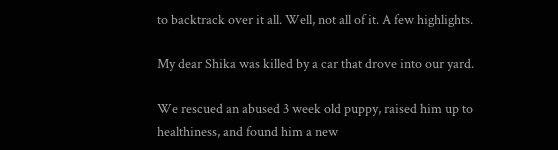to backtrack over it all. Well, not all of it. A few highlights.

My dear Shika was killed by a car that drove into our yard.

We rescued an abused 3 week old puppy, raised him up to healthiness, and found him a new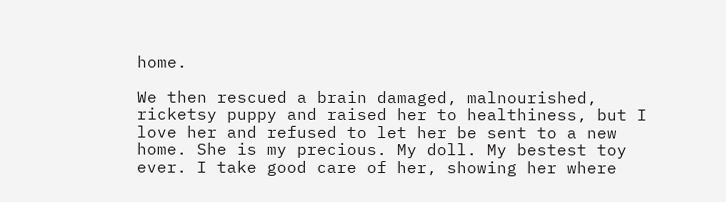home.

We then rescued a brain damaged, malnourished, ricketsy puppy and raised her to healthiness, but I love her and refused to let her be sent to a new home. She is my precious. My doll. My bestest toy ever. I take good care of her, showing her where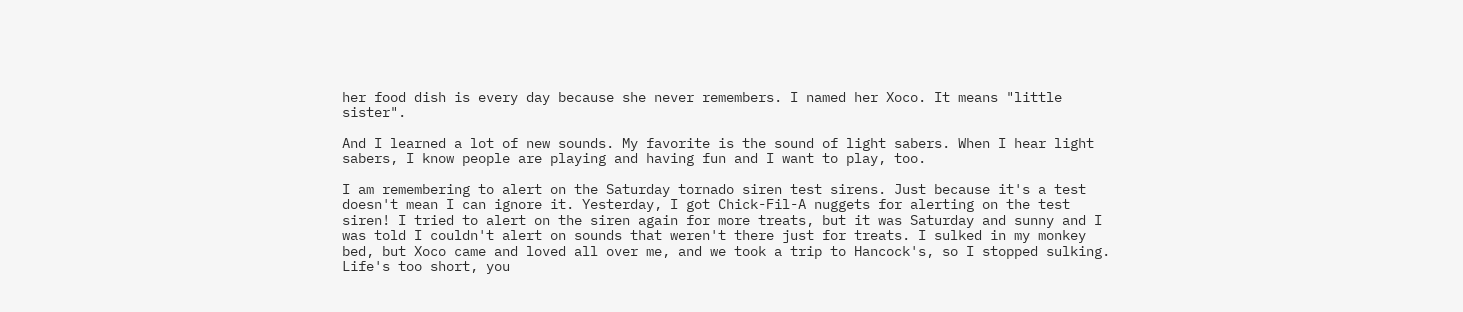her food dish is every day because she never remembers. I named her Xoco. It means "little sister".

And I learned a lot of new sounds. My favorite is the sound of light sabers. When I hear light sabers, I know people are playing and having fun and I want to play, too.

I am remembering to alert on the Saturday tornado siren test sirens. Just because it's a test doesn't mean I can ignore it. Yesterday, I got Chick-Fil-A nuggets for alerting on the test siren! I tried to alert on the siren again for more treats, but it was Saturday and sunny and I was told I couldn't alert on sounds that weren't there just for treats. I sulked in my monkey bed, but Xoco came and loved all over me, and we took a trip to Hancock's, so I stopped sulking. Life's too short, you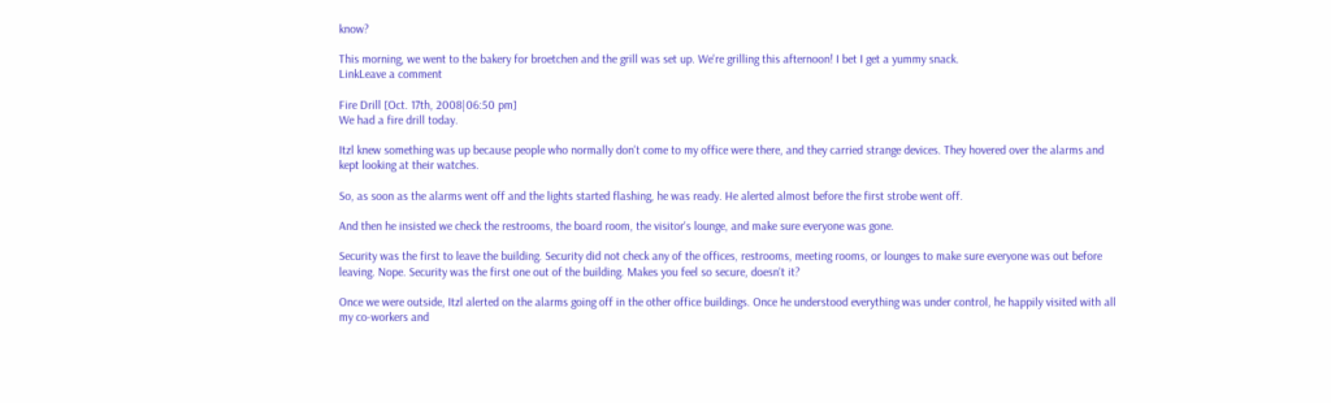know?

This morning, we went to the bakery for broetchen and the grill was set up. We're grilling this afternoon! I bet I get a yummy snack.
LinkLeave a comment

Fire Drill [Oct. 17th, 2008|06:50 pm]
We had a fire drill today.

Itzl knew something was up because people who normally don't come to my office were there, and they carried strange devices. They hovered over the alarms and kept looking at their watches.

So, as soon as the alarms went off and the lights started flashing, he was ready. He alerted almost before the first strobe went off.

And then he insisted we check the restrooms, the board room, the visitor's lounge, and make sure everyone was gone.

Security was the first to leave the building. Security did not check any of the offices, restrooms, meeting rooms, or lounges to make sure everyone was out before leaving. Nope. Security was the first one out of the building. Makes you feel so secure, doesn't it?

Once we were outside, Itzl alerted on the alarms going off in the other office buildings. Once he understood everything was under control, he happily visited with all my co-workers and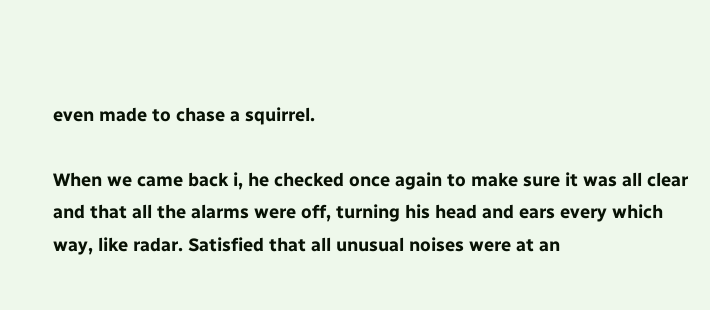even made to chase a squirrel.

When we came back i, he checked once again to make sure it was all clear and that all the alarms were off, turning his head and ears every which way, like radar. Satisfied that all unusual noises were at an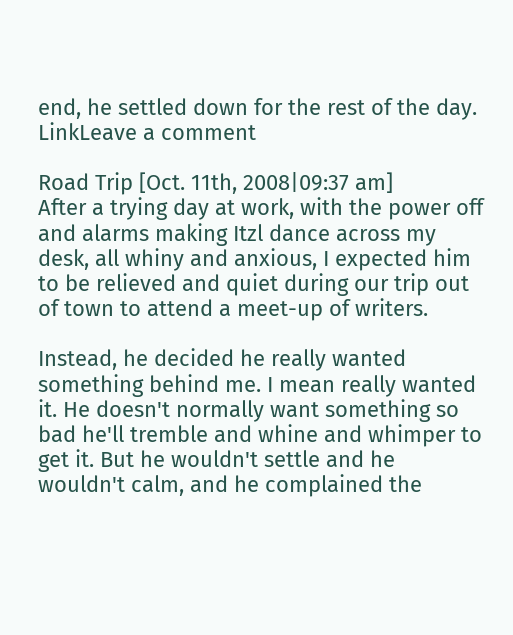end, he settled down for the rest of the day.
LinkLeave a comment

Road Trip [Oct. 11th, 2008|09:37 am]
After a trying day at work, with the power off and alarms making Itzl dance across my desk, all whiny and anxious, I expected him to be relieved and quiet during our trip out of town to attend a meet-up of writers.

Instead, he decided he really wanted something behind me. I mean really wanted it. He doesn't normally want something so bad he'll tremble and whine and whimper to get it. But he wouldn't settle and he wouldn't calm, and he complained the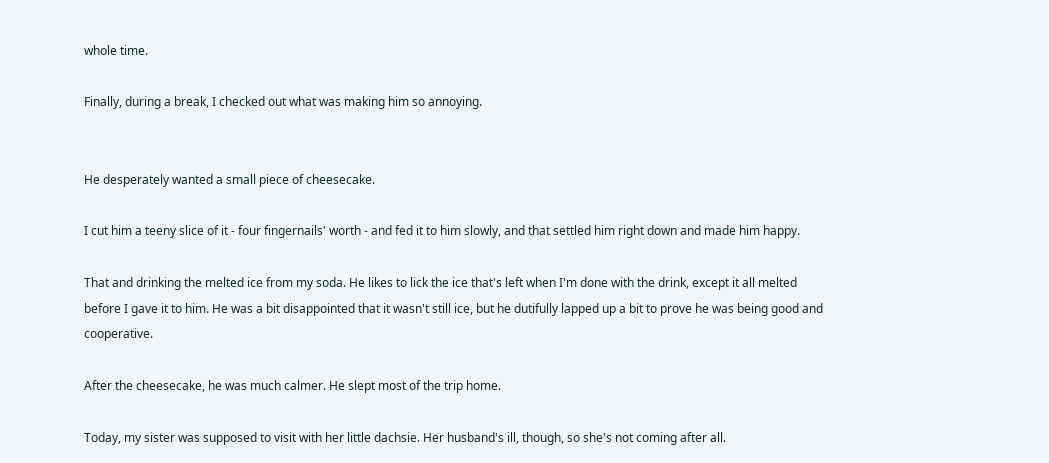whole time.

Finally, during a break, I checked out what was making him so annoying.


He desperately wanted a small piece of cheesecake.

I cut him a teeny slice of it - four fingernails' worth - and fed it to him slowly, and that settled him right down and made him happy.

That and drinking the melted ice from my soda. He likes to lick the ice that's left when I'm done with the drink, except it all melted before I gave it to him. He was a bit disappointed that it wasn't still ice, but he dutifully lapped up a bit to prove he was being good and cooperative.

After the cheesecake, he was much calmer. He slept most of the trip home.

Today, my sister was supposed to visit with her little dachsie. Her husband's ill, though, so she's not coming after all.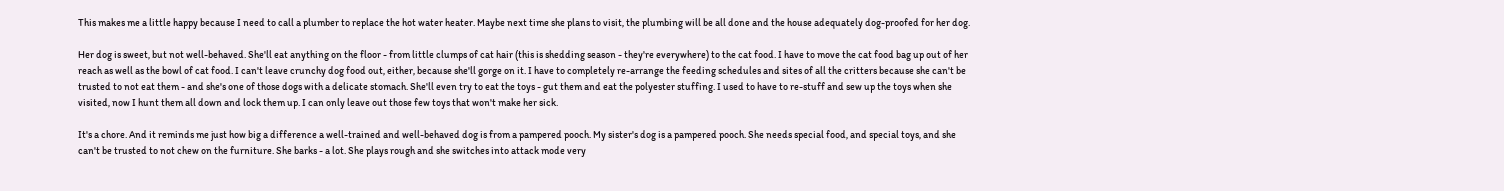This makes me a little happy because I need to call a plumber to replace the hot water heater. Maybe next time she plans to visit, the plumbing will be all done and the house adequately dog-proofed for her dog.

Her dog is sweet, but not well-behaved. She'll eat anything on the floor - from little clumps of cat hair (this is shedding season - they're everywhere) to the cat food. I have to move the cat food bag up out of her reach as well as the bowl of cat food. I can't leave crunchy dog food out, either, because she'll gorge on it. I have to completely re-arrange the feeding schedules and sites of all the critters because she can't be trusted to not eat them - and she's one of those dogs with a delicate stomach. She'll even try to eat the toys - gut them and eat the polyester stuffing. I used to have to re-stuff and sew up the toys when she visited, now I hunt them all down and lock them up. I can only leave out those few toys that won't make her sick.

It's a chore. And it reminds me just how big a difference a well-trained and well-behaved dog is from a pampered pooch. My sister's dog is a pampered pooch. She needs special food, and special toys, and she can't be trusted to not chew on the furniture. She barks - a lot. She plays rough and she switches into attack mode very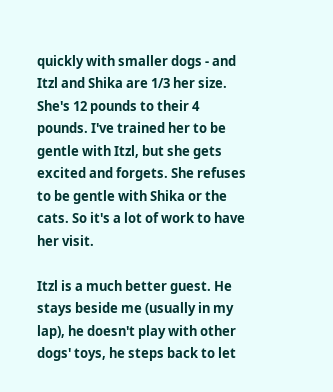quickly with smaller dogs - and Itzl and Shika are 1/3 her size. She's 12 pounds to their 4 pounds. I've trained her to be gentle with Itzl, but she gets excited and forgets. She refuses to be gentle with Shika or the cats. So it's a lot of work to have her visit.

Itzl is a much better guest. He stays beside me (usually in my lap), he doesn't play with other dogs' toys, he steps back to let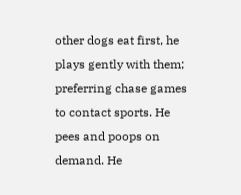other dogs eat first, he plays gently with them; preferring chase games to contact sports. He pees and poops on demand. He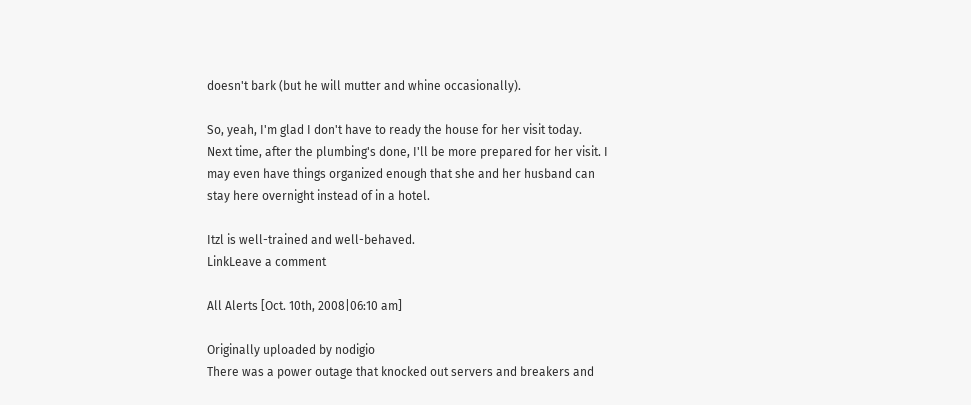doesn't bark (but he will mutter and whine occasionally).

So, yeah, I'm glad I don't have to ready the house for her visit today. Next time, after the plumbing's done, I'll be more prepared for her visit. I may even have things organized enough that she and her husband can stay here overnight instead of in a hotel.

Itzl is well-trained and well-behaved.
LinkLeave a comment

All Alerts [Oct. 10th, 2008|06:10 am]

Originally uploaded by nodigio
There was a power outage that knocked out servers and breakers and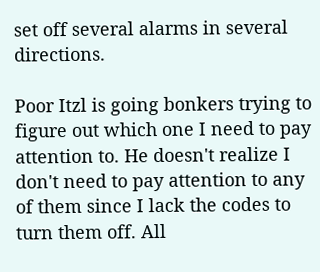set off several alarms in several directions.

Poor Itzl is going bonkers trying to figure out which one I need to pay attention to. He doesn't realize I don't need to pay attention to any of them since I lack the codes to turn them off. All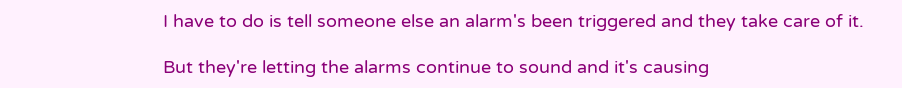I have to do is tell someone else an alarm's been triggered and they take care of it.

But they're letting the alarms continue to sound and it's causing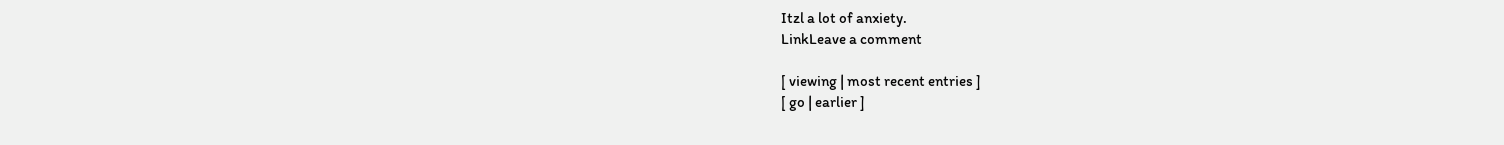Itzl a lot of anxiety.
LinkLeave a comment

[ viewing | most recent entries ]
[ go | earlier ]